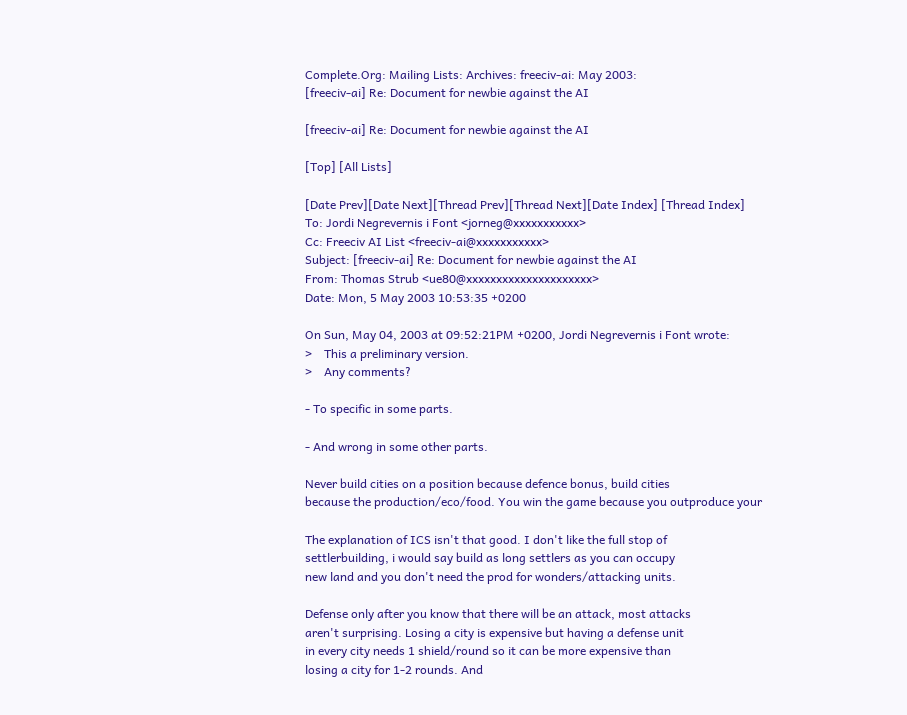Complete.Org: Mailing Lists: Archives: freeciv-ai: May 2003:
[freeciv-ai] Re: Document for newbie against the AI

[freeciv-ai] Re: Document for newbie against the AI

[Top] [All Lists]

[Date Prev][Date Next][Thread Prev][Thread Next][Date Index] [Thread Index]
To: Jordi Negrevernis i Font <jorneg@xxxxxxxxxxx>
Cc: Freeciv AI List <freeciv-ai@xxxxxxxxxxx>
Subject: [freeciv-ai] Re: Document for newbie against the AI
From: Thomas Strub <ue80@xxxxxxxxxxxxxxxxxxxxx>
Date: Mon, 5 May 2003 10:53:35 +0200

On Sun, May 04, 2003 at 09:52:21PM +0200, Jordi Negrevernis i Font wrote:
>    This a preliminary version.
>    Any comments?

- To specific in some parts.

- And wrong in some other parts.

Never build cities on a position because defence bonus, build cities
because the production/eco/food. You win the game because you outproduce your

The explanation of ICS isn't that good. I don't like the full stop of
settlerbuilding, i would say build as long settlers as you can occupy
new land and you don't need the prod for wonders/attacking units.

Defense only after you know that there will be an attack, most attacks
aren't surprising. Losing a city is expensive but having a defense unit
in every city needs 1 shield/round so it can be more expensive than
losing a city for 1-2 rounds. And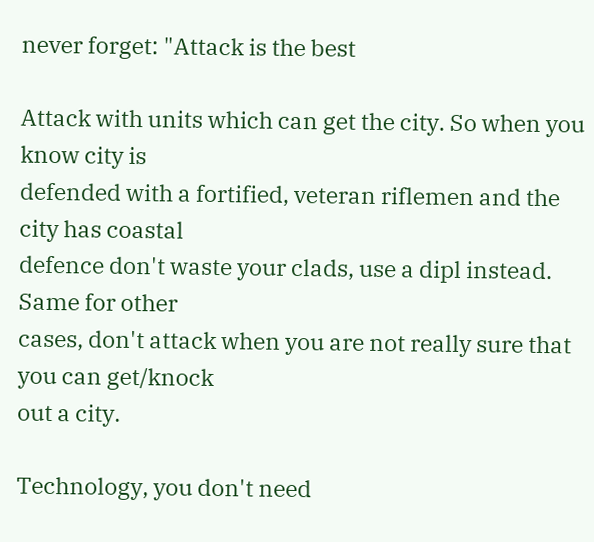never forget: "Attack is the best

Attack with units which can get the city. So when you know city is
defended with a fortified, veteran riflemen and the city has coastal
defence don't waste your clads, use a dipl instead. Same for other
cases, don't attack when you are not really sure that you can get/knock
out a city.

Technology, you don't need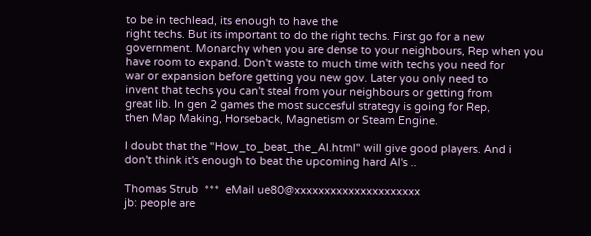to be in techlead, its enough to have the
right techs. But its important to do the right techs. First go for a new
government. Monarchy when you are dense to your neighbours, Rep when you
have room to expand. Don't waste to much time with techs you need for
war or expansion before getting you new gov. Later you only need to
invent that techs you can't steal from your neighbours or getting from
great lib. In gen 2 games the most succesful strategy is going for Rep,
then Map Making, Horseback, Magnetism or Steam Engine.

I doubt that the "How_to_beat_the_AI.html" will give good players. And i
don't think it's enough to beat the upcoming hard AI's ..

Thomas Strub  ***  eMail ue80@xxxxxxxxxxxxxxxxxxxxx
jb: people are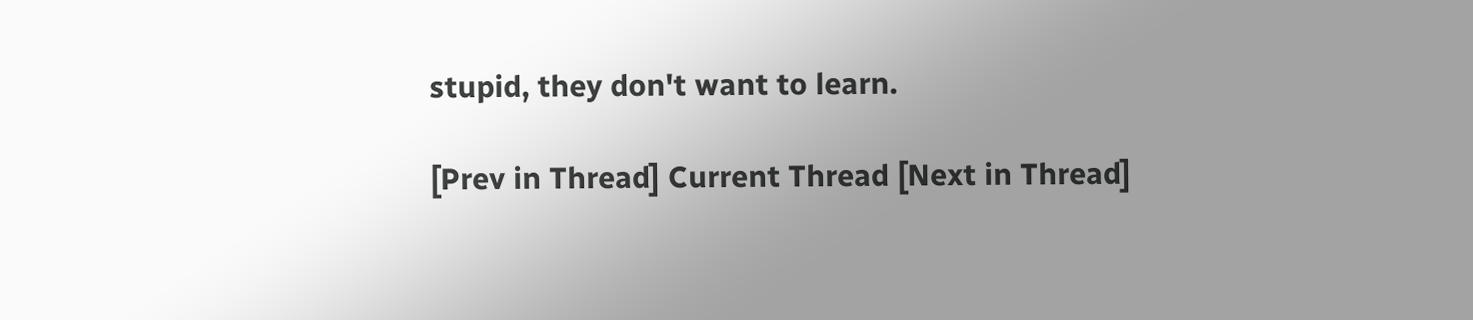stupid, they don't want to learn.

[Prev in Thread] Current Thread [Next in Thread]